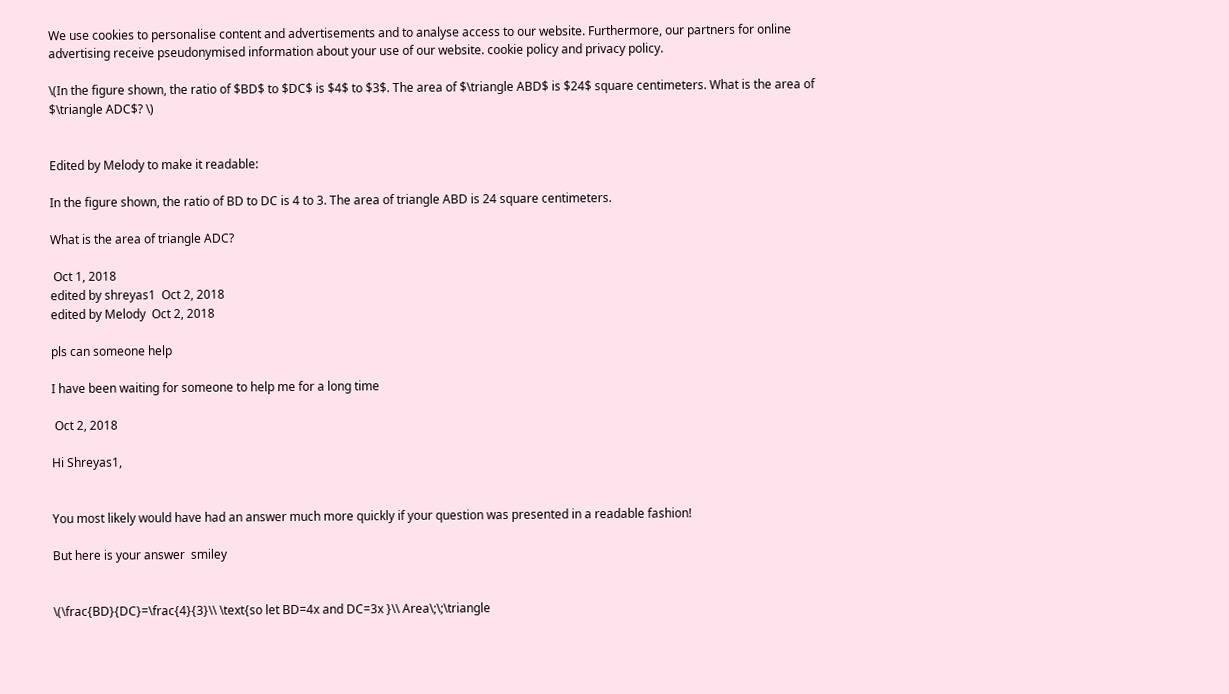We use cookies to personalise content and advertisements and to analyse access to our website. Furthermore, our partners for online advertising receive pseudonymised information about your use of our website. cookie policy and privacy policy.

\(In the figure shown, the ratio of $BD$ to $DC$ is $4$ to $3$. The area of $\triangle ABD$ is $24$ square centimeters. What is the area of $\triangle ADC$? \)


Edited by Melody to make it readable:

In the figure shown, the ratio of BD to DC is 4 to 3. The area of triangle ABD is 24 square centimeters.

What is the area of triangle ADC?

 Oct 1, 2018
edited by shreyas1  Oct 2, 2018
edited by Melody  Oct 2, 2018

pls can someone help

I have been waiting for someone to help me for a long time

 Oct 2, 2018

Hi Shreyas1,


You most likely would have had an answer much more quickly if your question was presented in a readable fashion!

But here is your answer  smiley


\(\frac{BD}{DC}=\frac{4}{3}\\ \text{so let BD=4x and DC=3x }\\ Area\;\;\triangle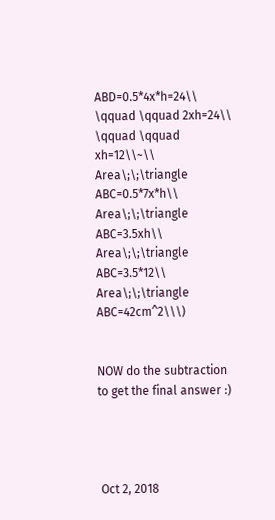ABD=0.5*4x*h=24\\ \qquad \qquad 2xh=24\\ \qquad \qquad xh=12\\~\\ Area\;\;\triangle ABC=0.5*7x*h\\ Area\;\;\triangle ABC=3.5xh\\ Area\;\;\triangle ABC=3.5*12\\ Area\;\;\triangle ABC=42cm^2\\\)


NOW do the subtraction to get the final answer :)




 Oct 2, 2018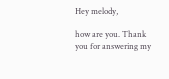Hey melody,

how are you. Thank you for answering my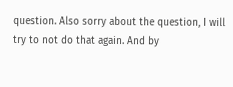question. Also sorry about the question, I will try to not do that again. And by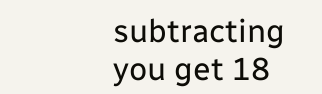subtracting you get 18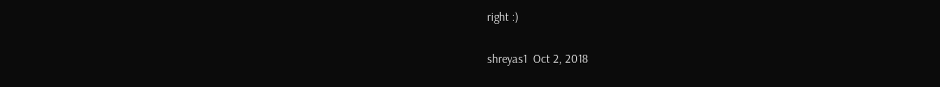right :)

shreyas1  Oct 2, 2018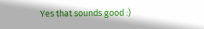Yes that sounds good :)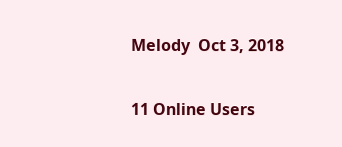Melody  Oct 3, 2018

11 Online Users